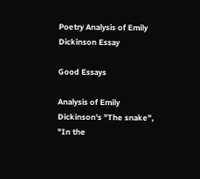Poetry Analysis of Emily Dickinson Essay

Good Essays

Analysis of Emily Dickinson's "The snake", "In the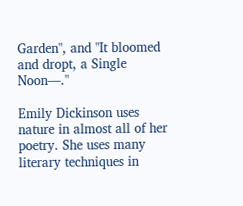Garden", and "It bloomed and dropt, a Single Noon—."

Emily Dickinson uses nature in almost all of her poetry. She uses many literary techniques in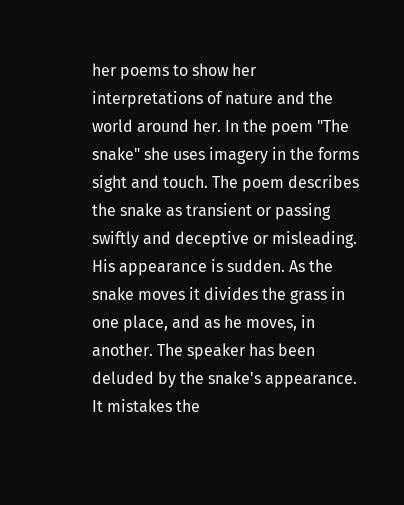her poems to show her interpretations of nature and the world around her. In the poem "The snake" she uses imagery in the forms sight and touch. The poem describes the snake as transient or passing swiftly and deceptive or misleading. His appearance is sudden. As the snake moves it divides the grass in one place, and as he moves, in another. The speaker has been deluded by the snake's appearance. It mistakes the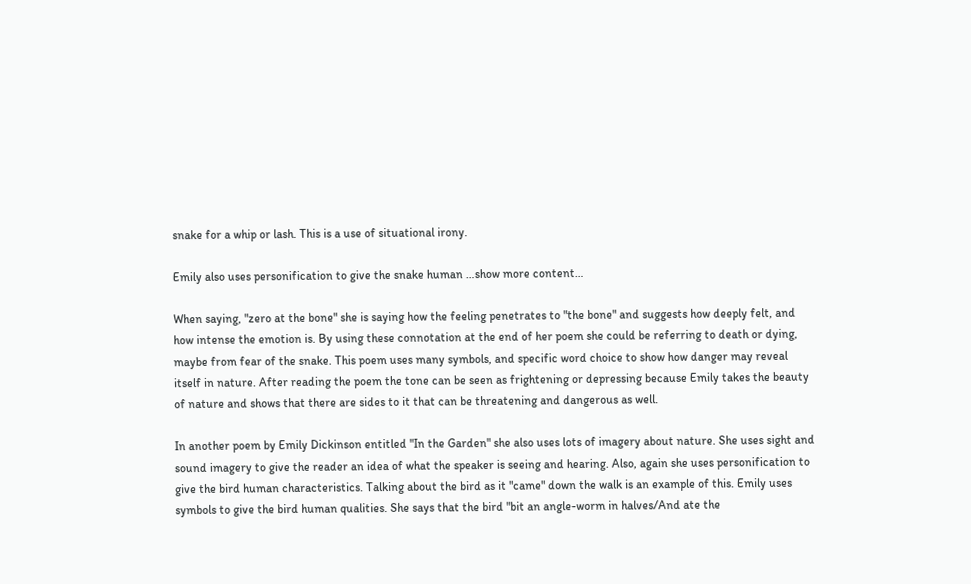snake for a whip or lash. This is a use of situational irony.

Emily also uses personification to give the snake human …show more content…

When saying, "zero at the bone" she is saying how the feeling penetrates to "the bone" and suggests how deeply felt, and how intense the emotion is. By using these connotation at the end of her poem she could be referring to death or dying, maybe from fear of the snake. This poem uses many symbols, and specific word choice to show how danger may reveal itself in nature. After reading the poem the tone can be seen as frightening or depressing because Emily takes the beauty of nature and shows that there are sides to it that can be threatening and dangerous as well.

In another poem by Emily Dickinson entitled "In the Garden" she also uses lots of imagery about nature. She uses sight and sound imagery to give the reader an idea of what the speaker is seeing and hearing. Also, again she uses personification to give the bird human characteristics. Talking about the bird as it "came" down the walk is an example of this. Emily uses symbols to give the bird human qualities. She says that the bird "bit an angle-worm in halves/And ate the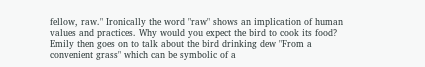fellow, raw." Ironically the word "raw" shows an implication of human values and practices. Why would you expect the bird to cook its food? Emily then goes on to talk about the bird drinking dew "From a convenient grass" which can be symbolic of a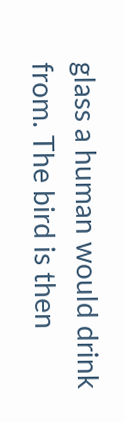glass a human would drink from. The bird is then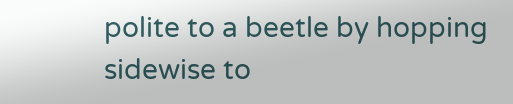polite to a beetle by hopping sidewise to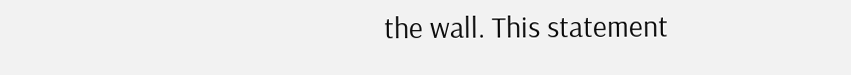the wall. This statement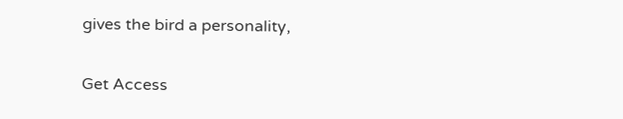gives the bird a personality,

Get Access